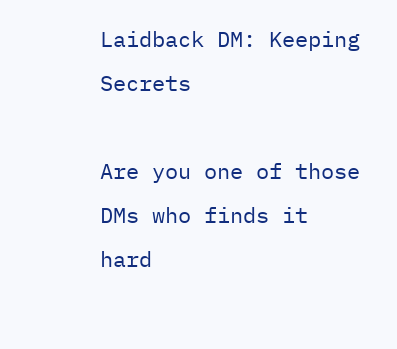Laidback DM: Keeping Secrets

Are you one of those DMs who finds it hard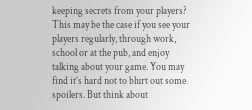keeping secrets from your players? This may be the case if you see your players regularly, through work, school or at the pub, and enjoy talking about your game. You may find it’s hard not to blurt out some spoilers. But think about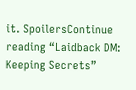it. SpoilersContinue reading “Laidback DM: Keeping Secrets”